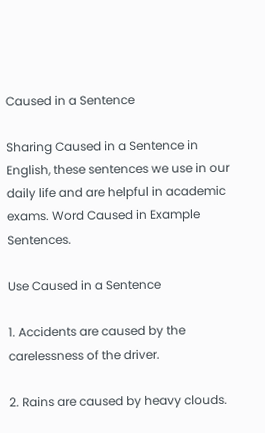Caused in a Sentence

Sharing Caused in a Sentence in English, these sentences we use in our daily life and are helpful in academic exams. Word Caused in Example Sentences.

Use Caused in a Sentence

1. Accidents are caused by the carelessness of the driver.

2. Rains are caused by heavy clouds.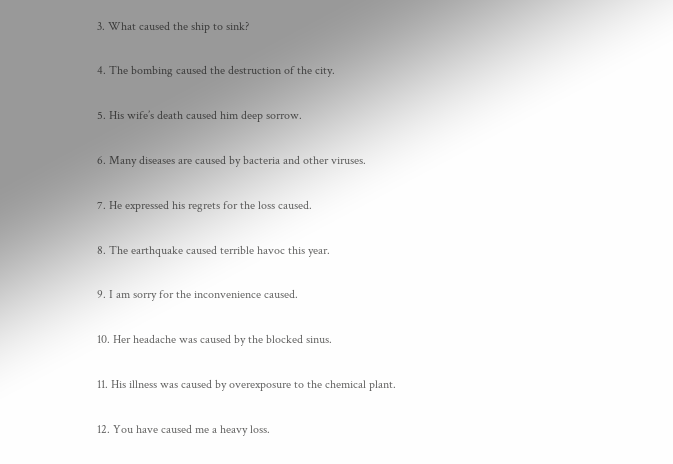3. What caused the ship to sink?

4. The bombing caused the destruction of the city.

5. His wife’s death caused him deep sorrow.

6. Many diseases are caused by bacteria and other viruses.

7. He expressed his regrets for the loss caused.

8. The earthquake caused terrible havoc this year.

9. I am sorry for the inconvenience caused.

10. Her headache was caused by the blocked sinus.

11. His illness was caused by overexposure to the chemical plant.

12. You have caused me a heavy loss.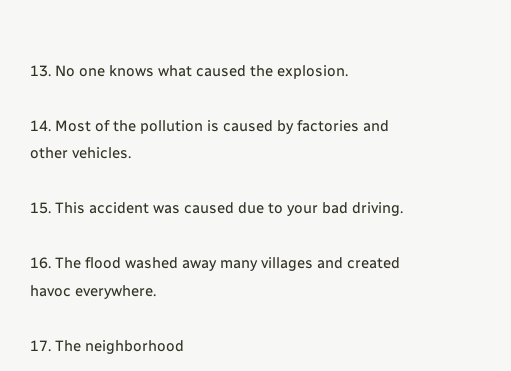13. No one knows what caused the explosion.

14. Most of the pollution is caused by factories and other vehicles.

15. This accident was caused due to your bad driving.

16. The flood washed away many villages and created havoc everywhere.

17. The neighborhood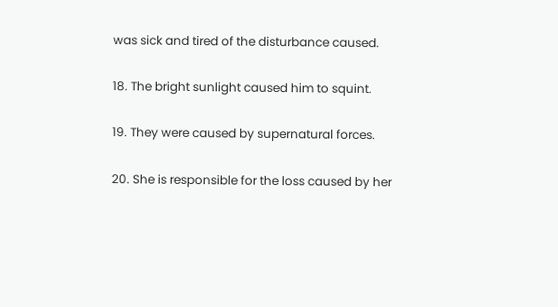was sick and tired of the disturbance caused.

18. The bright sunlight caused him to squint.

19. They were caused by supernatural forces.

20. She is responsible for the loss caused by her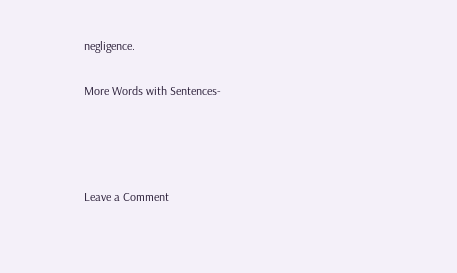negligence.


More Words with Sentences-






Leave a Comment